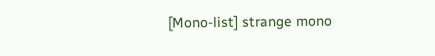[Mono-list] strange mono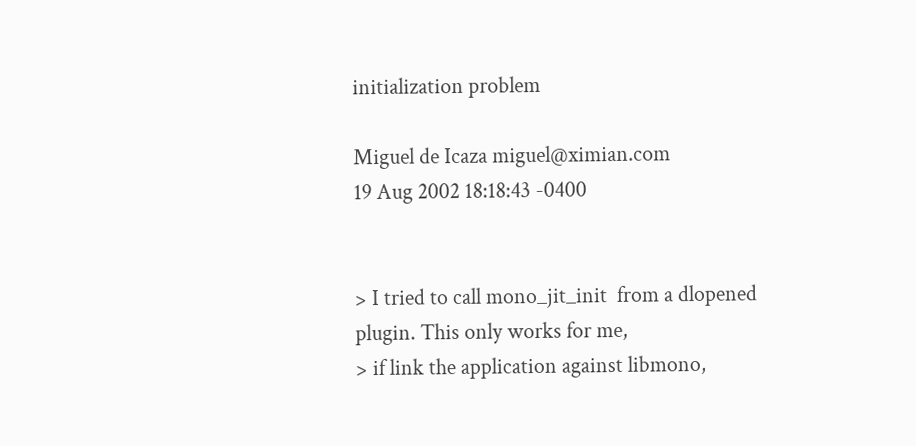initialization problem

Miguel de Icaza miguel@ximian.com
19 Aug 2002 18:18:43 -0400


> I tried to call mono_jit_init  from a dlopened plugin. This only works for me,
> if link the application against libmono,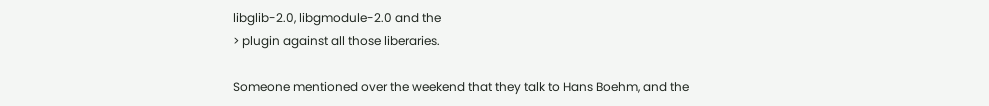libglib-2.0, libgmodule-2.0 and the
> plugin against all those liberaries.

Someone mentioned over the weekend that they talk to Hans Boehm, and the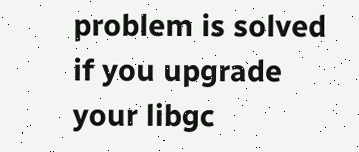problem is solved if you upgrade your libgc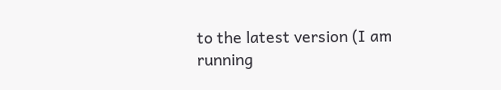to the latest version (I am
running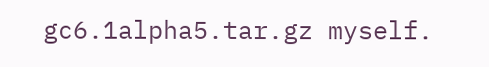gc6.1alpha5.tar.gz myself.